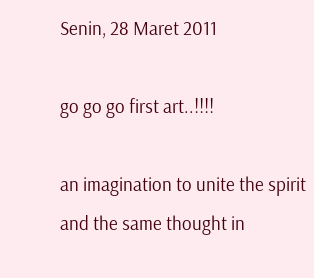Senin, 28 Maret 2011

go go go first art..!!!!

an imagination to unite the spirit and the same thought in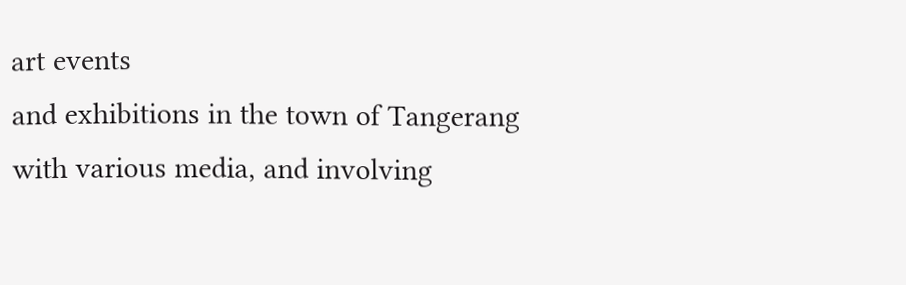art events
and exhibitions in the town of Tangerang
with various media, and involving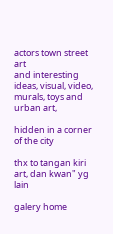actors town street art
and interesting ideas, visual, video, murals, toys and urban art,

hidden in a corner of the city

thx to tangan kiri art, dan kwan" yg lain

galery home